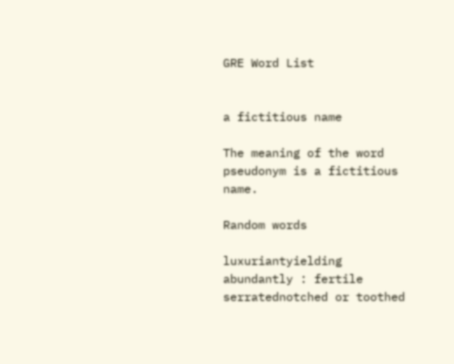GRE Word List


a fictitious name

The meaning of the word pseudonym is a fictitious name.

Random words

luxuriantyielding abundantly : fertile
serratednotched or toothed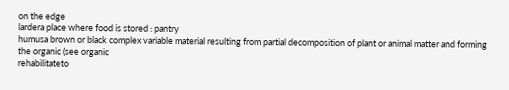on the edge
lardera place where food is stored : pantry
humusa brown or black complex variable material resulting from partial decomposition of plant or animal matter and forming the organic (see organic
rehabilitateto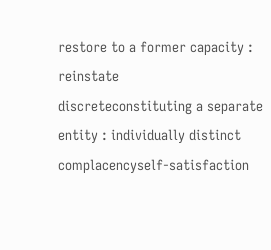restore to a former capacity : reinstate
discreteconstituting a separate entity : individually distinct
complacencyself-satisfaction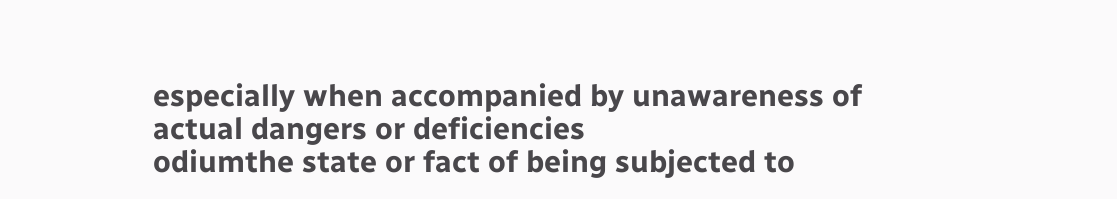especially when accompanied by unawareness of actual dangers or deficiencies
odiumthe state or fact of being subjected to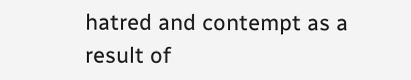hatred and contempt as a result of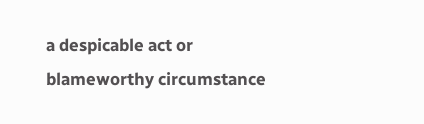a despicable act or blameworthy circumstance